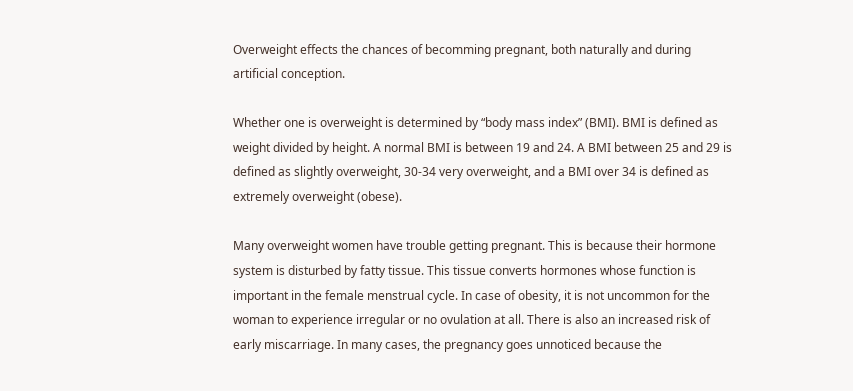Overweight effects the chances of becomming pregnant, both naturally and during artificial conception.

Whether one is overweight is determined by “body mass index” (BMI). BMI is defined as weight divided by height. A normal BMI is between 19 and 24. A BMI between 25 and 29 is defined as slightly overweight, 30-34 very overweight, and a BMI over 34 is defined as extremely overweight (obese).

Many overweight women have trouble getting pregnant. This is because their hormone system is disturbed by fatty tissue. This tissue converts hormones whose function is important in the female menstrual cycle. In case of obesity, it is not uncommon for the woman to experience irregular or no ovulation at all. There is also an increased risk of early miscarriage. In many cases, the pregnancy goes unnoticed because the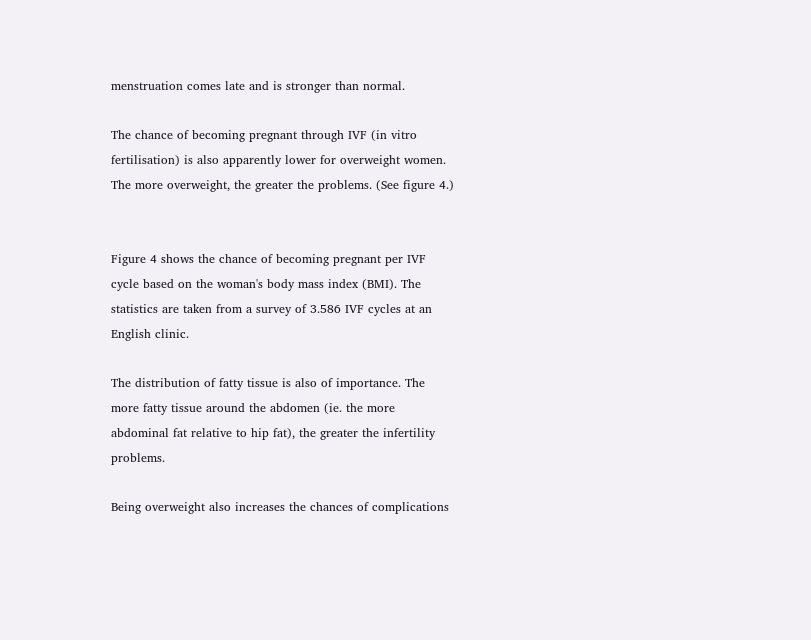menstruation comes late and is stronger than normal.

The chance of becoming pregnant through IVF (in vitro fertilisation) is also apparently lower for overweight women. The more overweight, the greater the problems. (See figure 4.)


Figure 4 shows the chance of becoming pregnant per IVF cycle based on the woman's body mass index (BMI). The statistics are taken from a survey of 3.586 IVF cycles at an English clinic.

The distribution of fatty tissue is also of importance. The more fatty tissue around the abdomen (ie. the more abdominal fat relative to hip fat), the greater the infertility problems.

Being overweight also increases the chances of complications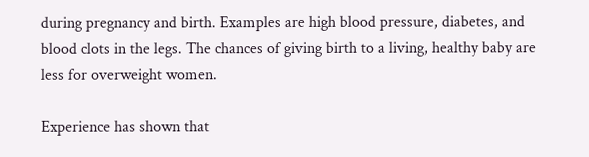during pregnancy and birth. Examples are high blood pressure, diabetes, and blood clots in the legs. The chances of giving birth to a living, healthy baby are less for overweight women.

Experience has shown that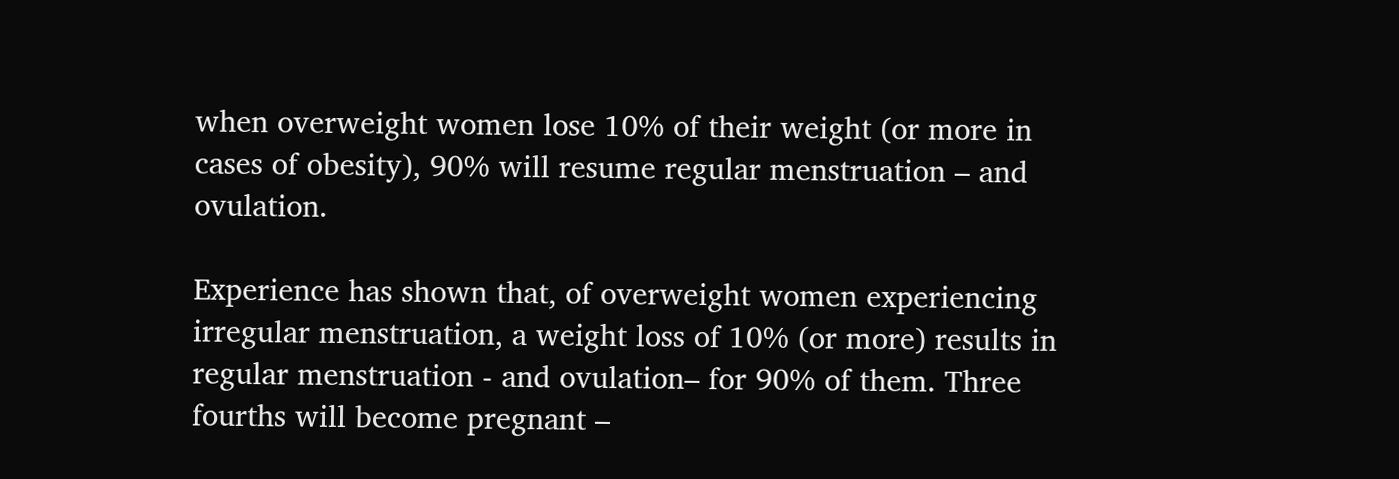when overweight women lose 10% of their weight (or more in cases of obesity), 90% will resume regular menstruation – and ovulation.

Experience has shown that, of overweight women experiencing irregular menstruation, a weight loss of 10% (or more) results in regular menstruation - and ovulation– for 90% of them. Three fourths will become pregnant –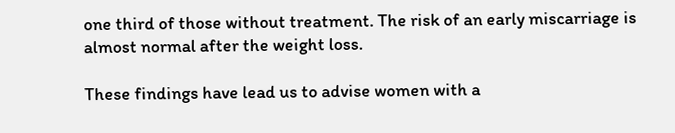one third of those without treatment. The risk of an early miscarriage is almost normal after the weight loss.

These findings have lead us to advise women with a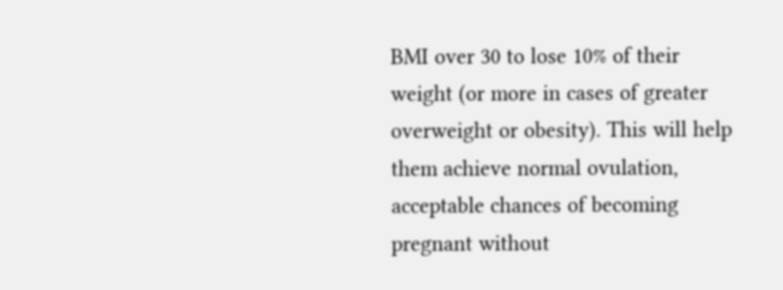BMI over 30 to lose 10% of their weight (or more in cases of greater overweight or obesity). This will help them achieve normal ovulation, acceptable chances of becoming pregnant without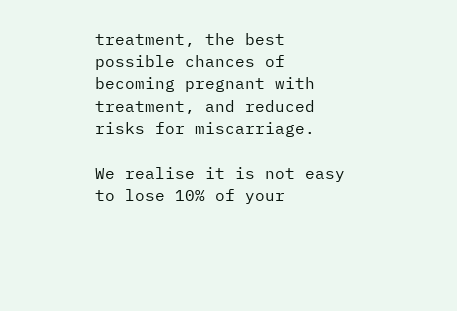treatment, the best possible chances of becoming pregnant with treatment, and reduced risks for miscarriage.

We realise it is not easy to lose 10% of your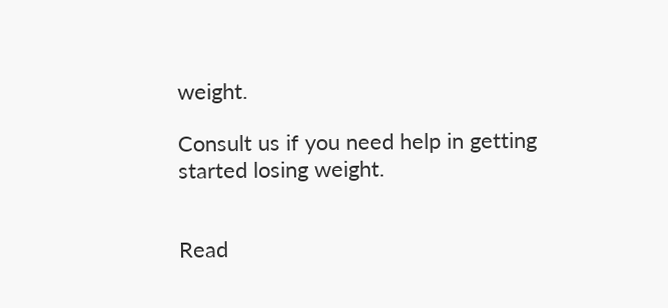weight.

Consult us if you need help in getting started losing weight.


Read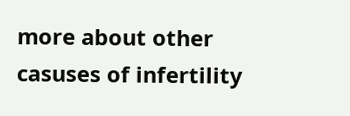more about other casuses of infertility